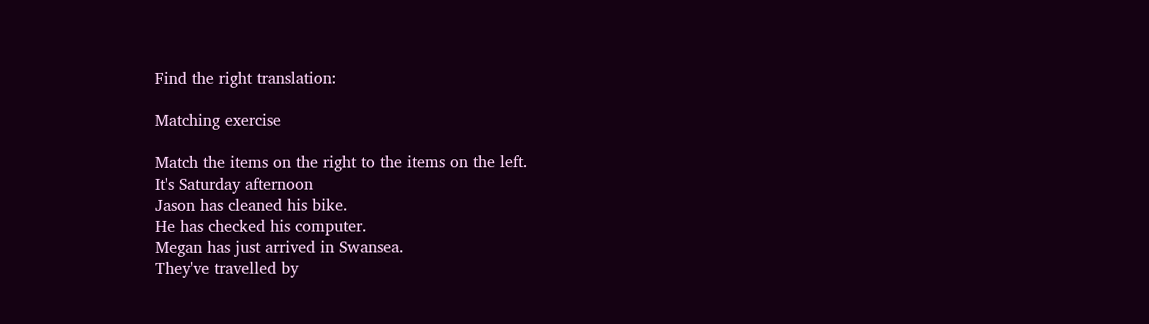Find the right translation:

Matching exercise

Match the items on the right to the items on the left.
It's Saturday afternoon
Jason has cleaned his bike.
He has checked his computer.
Megan has just arrived in Swansea.
They've travelled by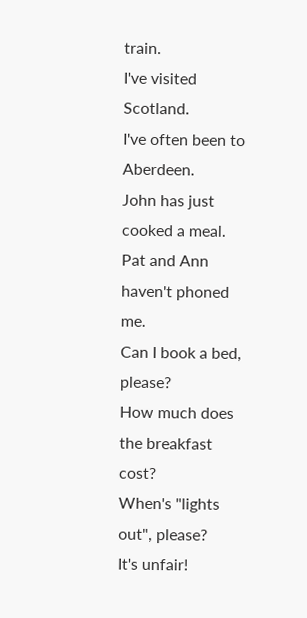train.
I've visited Scotland.
I've often been to Aberdeen.
John has just cooked a meal.
Pat and Ann haven't phoned me.
Can I book a bed, please?
How much does the breakfast cost?
When's "lights out", please?
It's unfair!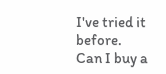I've tried it before.
Can I buy a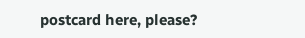postcard here, please?